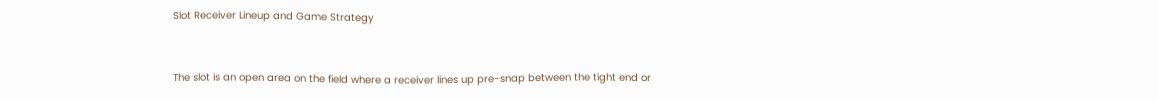Slot Receiver Lineup and Game Strategy


The slot is an open area on the field where a receiver lines up pre-snap between the tight end or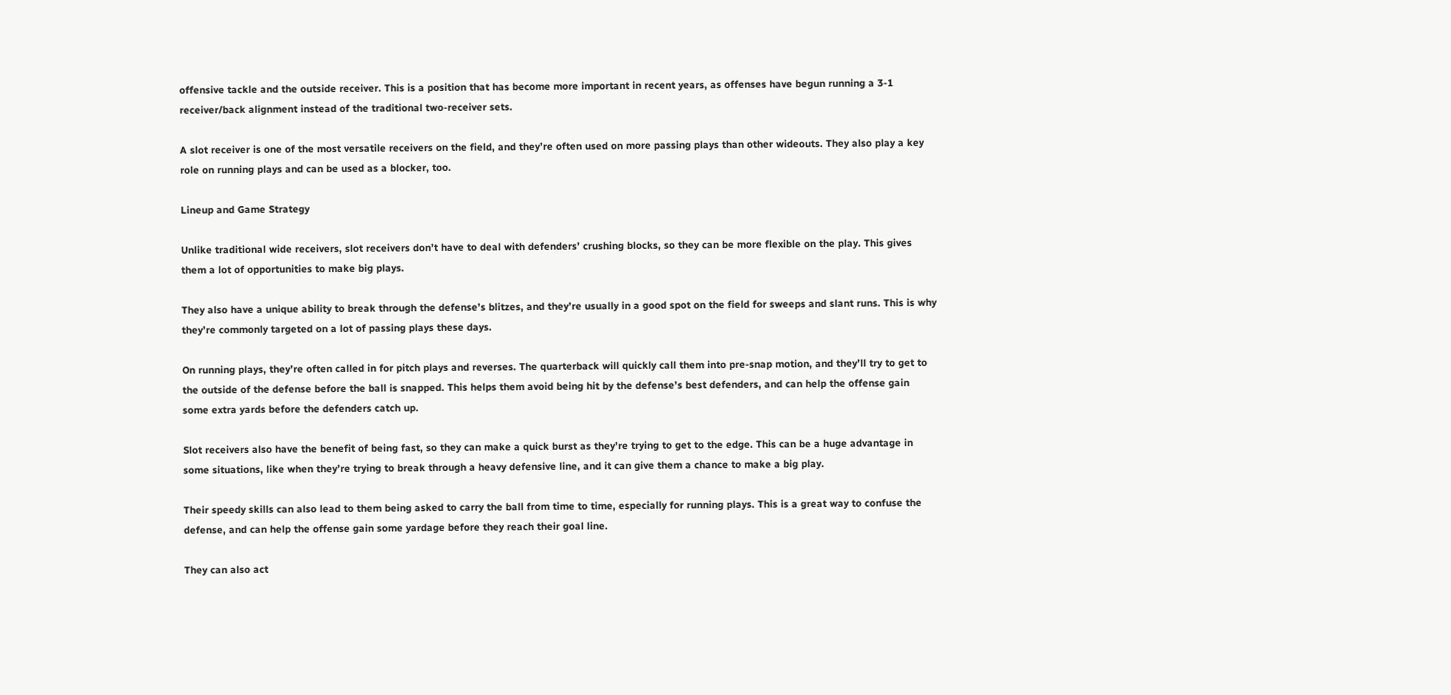offensive tackle and the outside receiver. This is a position that has become more important in recent years, as offenses have begun running a 3-1 receiver/back alignment instead of the traditional two-receiver sets.

A slot receiver is one of the most versatile receivers on the field, and they’re often used on more passing plays than other wideouts. They also play a key role on running plays and can be used as a blocker, too.

Lineup and Game Strategy

Unlike traditional wide receivers, slot receivers don’t have to deal with defenders’ crushing blocks, so they can be more flexible on the play. This gives them a lot of opportunities to make big plays.

They also have a unique ability to break through the defense’s blitzes, and they’re usually in a good spot on the field for sweeps and slant runs. This is why they’re commonly targeted on a lot of passing plays these days.

On running plays, they’re often called in for pitch plays and reverses. The quarterback will quickly call them into pre-snap motion, and they’ll try to get to the outside of the defense before the ball is snapped. This helps them avoid being hit by the defense’s best defenders, and can help the offense gain some extra yards before the defenders catch up.

Slot receivers also have the benefit of being fast, so they can make a quick burst as they’re trying to get to the edge. This can be a huge advantage in some situations, like when they’re trying to break through a heavy defensive line, and it can give them a chance to make a big play.

Their speedy skills can also lead to them being asked to carry the ball from time to time, especially for running plays. This is a great way to confuse the defense, and can help the offense gain some yardage before they reach their goal line.

They can also act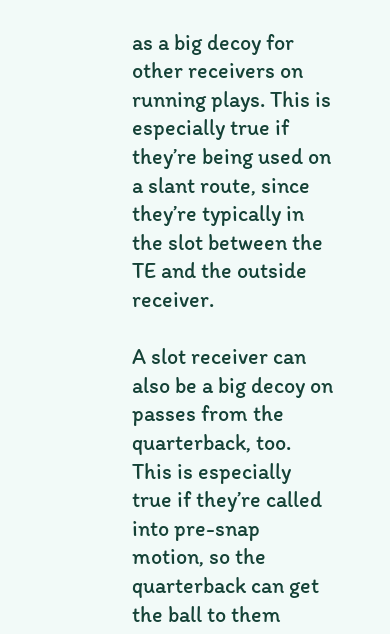as a big decoy for other receivers on running plays. This is especially true if they’re being used on a slant route, since they’re typically in the slot between the TE and the outside receiver.

A slot receiver can also be a big decoy on passes from the quarterback, too. This is especially true if they’re called into pre-snap motion, so the quarterback can get the ball to them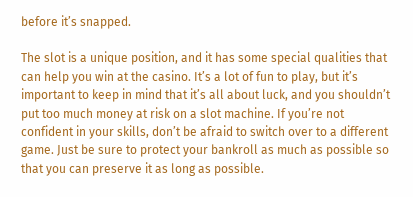before it’s snapped.

The slot is a unique position, and it has some special qualities that can help you win at the casino. It’s a lot of fun to play, but it’s important to keep in mind that it’s all about luck, and you shouldn’t put too much money at risk on a slot machine. If you’re not confident in your skills, don’t be afraid to switch over to a different game. Just be sure to protect your bankroll as much as possible so that you can preserve it as long as possible.